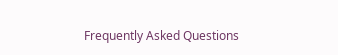Frequently Asked Questions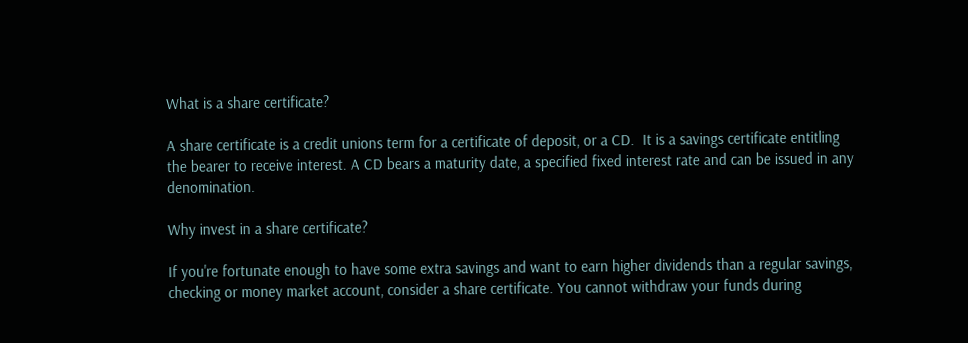What is a share certificate?

A share certificate is a credit unions term for a certificate of deposit, or a CD.  It is a savings certificate entitling the bearer to receive interest. A CD bears a maturity date, a specified fixed interest rate and can be issued in any denomination.

Why invest in a share certificate?

If you're fortunate enough to have some extra savings and want to earn higher dividends than a regular savings, checking or money market account, consider a share certificate. You cannot withdraw your funds during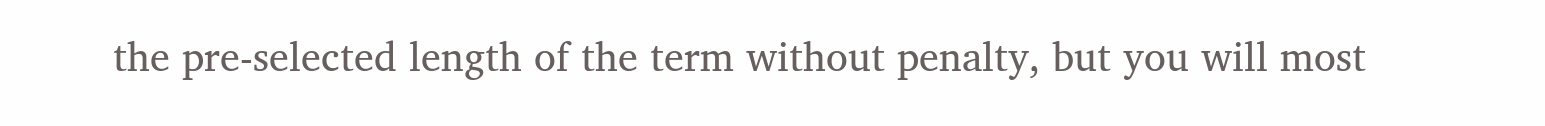the pre-selected length of the term without penalty, but you will most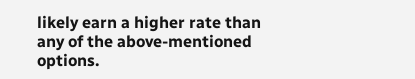likely earn a higher rate than any of the above-mentioned options.